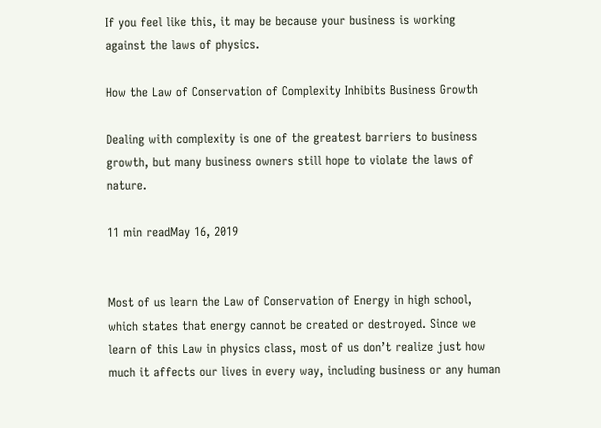If you feel like this, it may be because your business is working against the laws of physics.

How the Law of Conservation of Complexity Inhibits Business Growth

Dealing with complexity is one of the greatest barriers to business growth, but many business owners still hope to violate the laws of nature.

11 min readMay 16, 2019


Most of us learn the Law of Conservation of Energy in high school, which states that energy cannot be created or destroyed. Since we learn of this Law in physics class, most of us don’t realize just how much it affects our lives in every way, including business or any human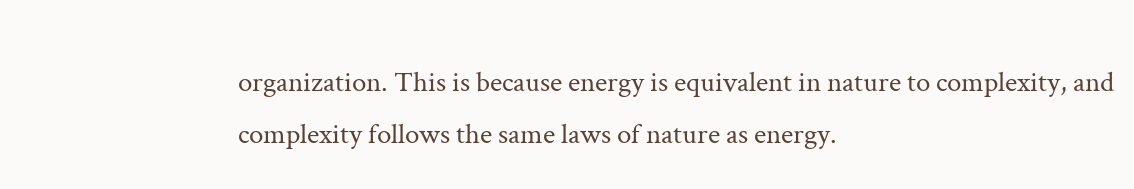organization. This is because energy is equivalent in nature to complexity, and complexity follows the same laws of nature as energy.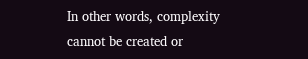In other words, complexity cannot be created or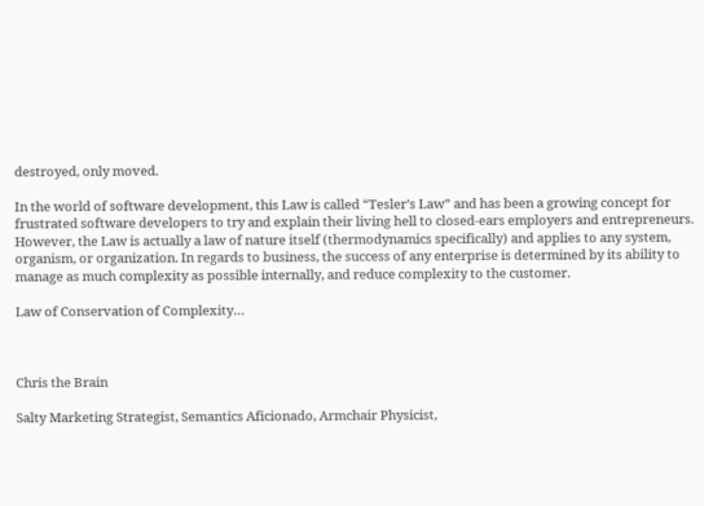destroyed, only moved.

In the world of software development, this Law is called “Tesler’s Law” and has been a growing concept for frustrated software developers to try and explain their living hell to closed-ears employers and entrepreneurs. However, the Law is actually a law of nature itself (thermodynamics specifically) and applies to any system, organism, or organization. In regards to business, the success of any enterprise is determined by its ability to manage as much complexity as possible internally, and reduce complexity to the customer.

Law of Conservation of Complexity…



Chris the Brain

Salty Marketing Strategist, Semantics Aficionado, Armchair Physicist,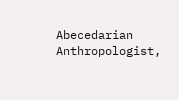Abecedarian Anthropologist,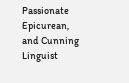Passionate Epicurean, and Cunning Linguist